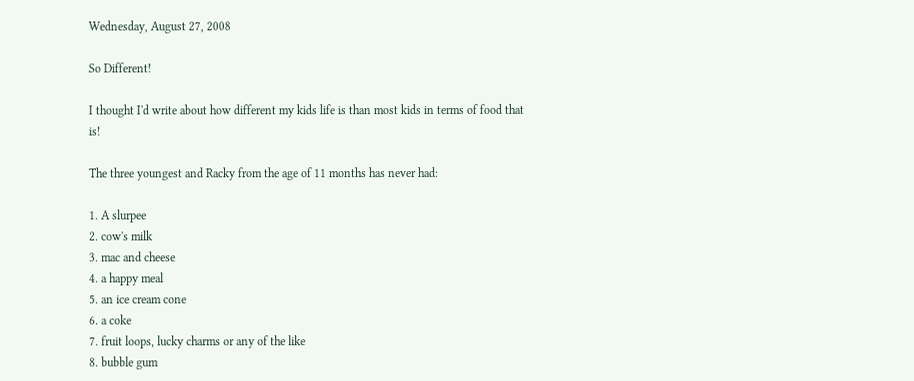Wednesday, August 27, 2008

So Different!

I thought I'd write about how different my kids life is than most kids in terms of food that is!

The three youngest and Racky from the age of 11 months has never had:

1. A slurpee
2. cow's milk
3. mac and cheese
4. a happy meal
5. an ice cream cone
6. a coke
7. fruit loops, lucky charms or any of the like
8. bubble gum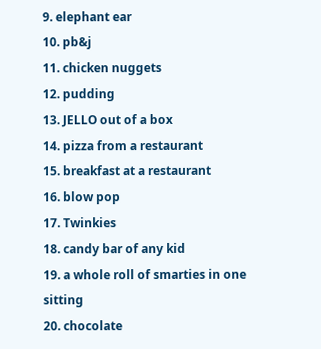9. elephant ear
10. pb&j
11. chicken nuggets
12. pudding
13. JELLO out of a box
14. pizza from a restaurant
15. breakfast at a restaurant
16. blow pop
17. Twinkies
18. candy bar of any kid
19. a whole roll of smarties in one sitting
20. chocolate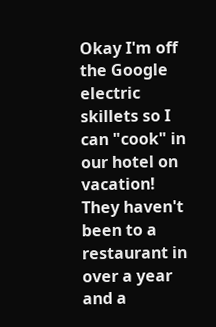Okay I'm off the Google electric skillets so I can "cook" in our hotel on vacation! They haven't been to a restaurant in over a year and a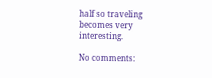half so traveling becomes very interesting.

No comments: